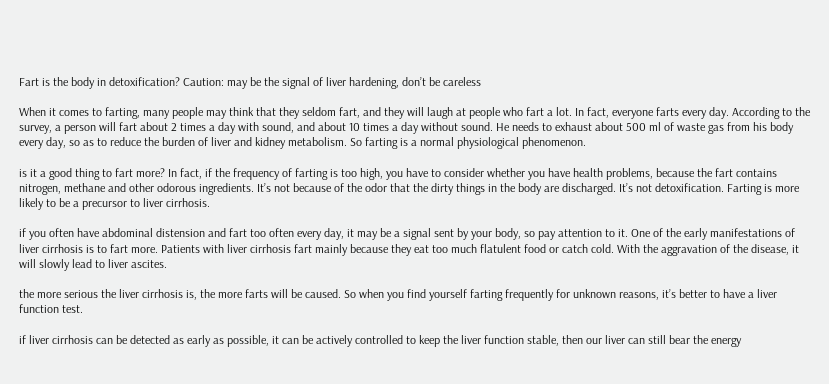Fart is the body in detoxification? Caution: may be the signal of liver hardening, don’t be careless

When it comes to farting, many people may think that they seldom fart, and they will laugh at people who fart a lot. In fact, everyone farts every day. According to the survey, a person will fart about 2 times a day with sound, and about 10 times a day without sound. He needs to exhaust about 500 ml of waste gas from his body every day, so as to reduce the burden of liver and kidney metabolism. So farting is a normal physiological phenomenon.

is it a good thing to fart more? In fact, if the frequency of farting is too high, you have to consider whether you have health problems, because the fart contains nitrogen, methane and other odorous ingredients. It’s not because of the odor that the dirty things in the body are discharged. It’s not detoxification. Farting is more likely to be a precursor to liver cirrhosis.

if you often have abdominal distension and fart too often every day, it may be a signal sent by your body, so pay attention to it. One of the early manifestations of liver cirrhosis is to fart more. Patients with liver cirrhosis fart mainly because they eat too much flatulent food or catch cold. With the aggravation of the disease, it will slowly lead to liver ascites.

the more serious the liver cirrhosis is, the more farts will be caused. So when you find yourself farting frequently for unknown reasons, it’s better to have a liver function test.

if liver cirrhosis can be detected as early as possible, it can be actively controlled to keep the liver function stable, then our liver can still bear the energy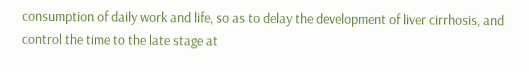consumption of daily work and life, so as to delay the development of liver cirrhosis, and control the time to the late stage at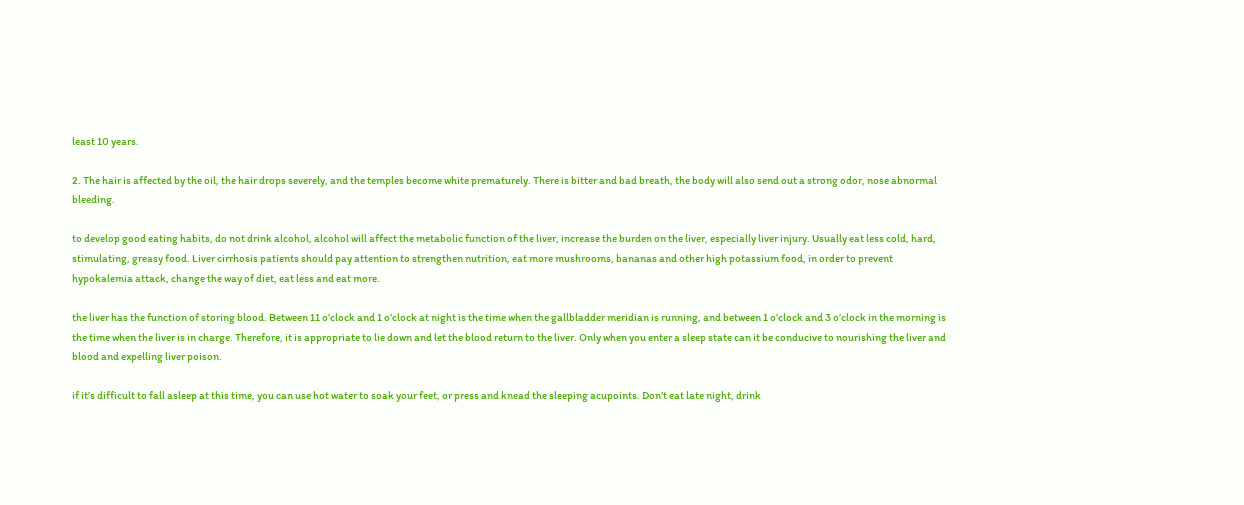least 10 years.

2. The hair is affected by the oil, the hair drops severely, and the temples become white prematurely. There is bitter and bad breath, the body will also send out a strong odor, nose abnormal bleeding.

to develop good eating habits, do not drink alcohol, alcohol will affect the metabolic function of the liver, increase the burden on the liver, especially liver injury. Usually eat less cold, hard, stimulating, greasy food. Liver cirrhosis patients should pay attention to strengthen nutrition, eat more mushrooms, bananas and other high potassium food, in order to prevent hypokalemia attack, change the way of diet, eat less and eat more.

the liver has the function of storing blood. Between 11 o’clock and 1 o’clock at night is the time when the gallbladder meridian is running, and between 1 o’clock and 3 o’clock in the morning is the time when the liver is in charge. Therefore, it is appropriate to lie down and let the blood return to the liver. Only when you enter a sleep state can it be conducive to nourishing the liver and blood and expelling liver poison.

if it’s difficult to fall asleep at this time, you can use hot water to soak your feet, or press and knead the sleeping acupoints. Don’t eat late night, drink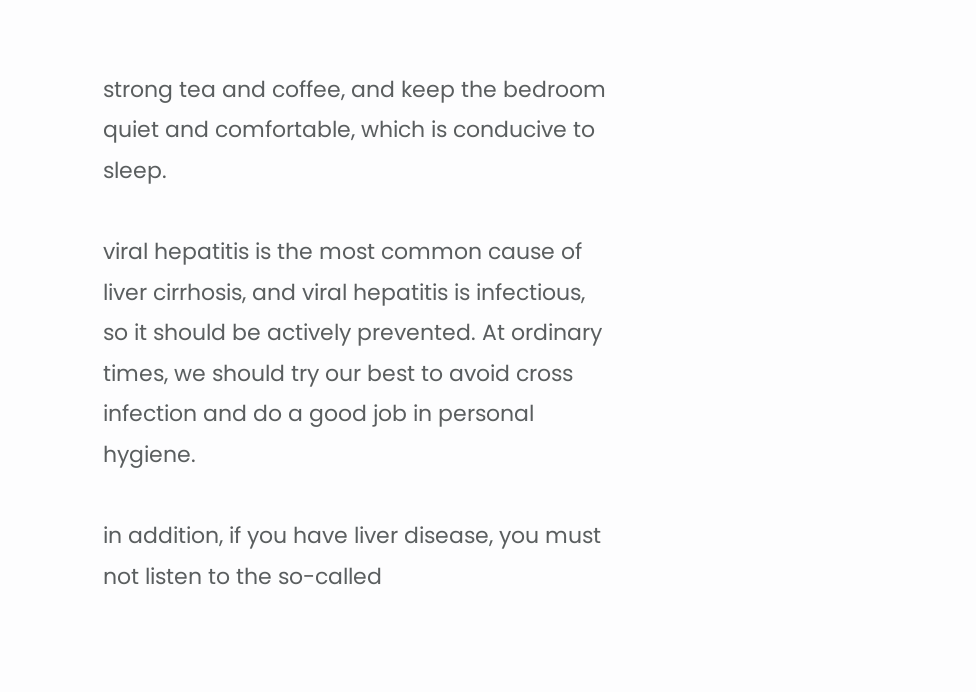strong tea and coffee, and keep the bedroom quiet and comfortable, which is conducive to sleep.

viral hepatitis is the most common cause of liver cirrhosis, and viral hepatitis is infectious, so it should be actively prevented. At ordinary times, we should try our best to avoid cross infection and do a good job in personal hygiene.

in addition, if you have liver disease, you must not listen to the so-called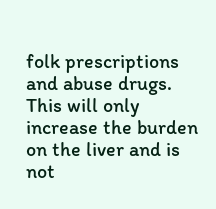folk prescriptions and abuse drugs. This will only increase the burden on the liver and is not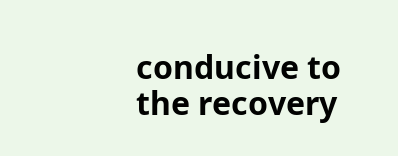conducive to the recovery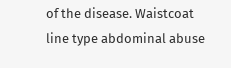of the disease. Waistcoat line type abdominal abuse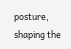posture, shaping the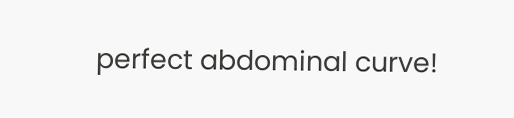perfect abdominal curve!